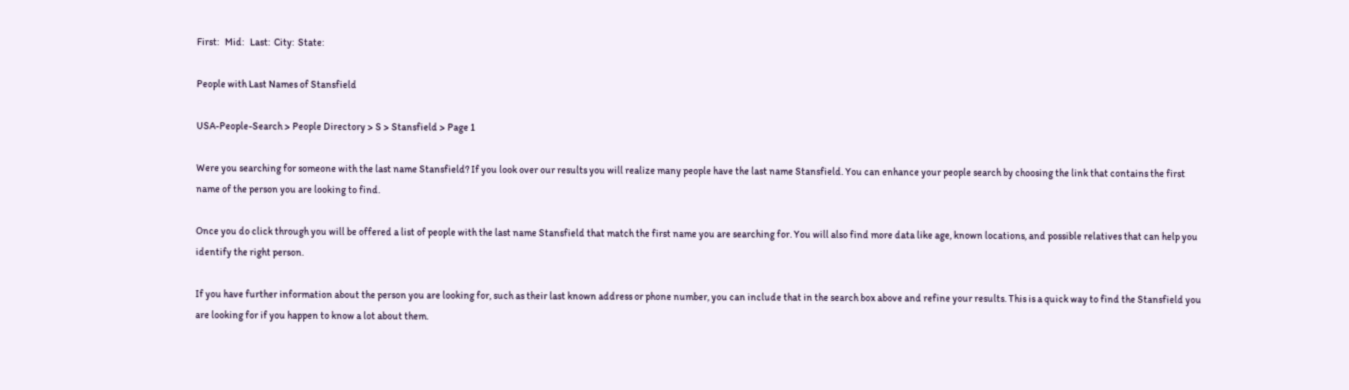First:   Mid:   Last:  City:  State:

People with Last Names of Stansfield

USA-People-Search > People Directory > S > Stansfield > Page 1

Were you searching for someone with the last name Stansfield? If you look over our results you will realize many people have the last name Stansfield. You can enhance your people search by choosing the link that contains the first name of the person you are looking to find.

Once you do click through you will be offered a list of people with the last name Stansfield that match the first name you are searching for. You will also find more data like age, known locations, and possible relatives that can help you identify the right person.

If you have further information about the person you are looking for, such as their last known address or phone number, you can include that in the search box above and refine your results. This is a quick way to find the Stansfield you are looking for if you happen to know a lot about them.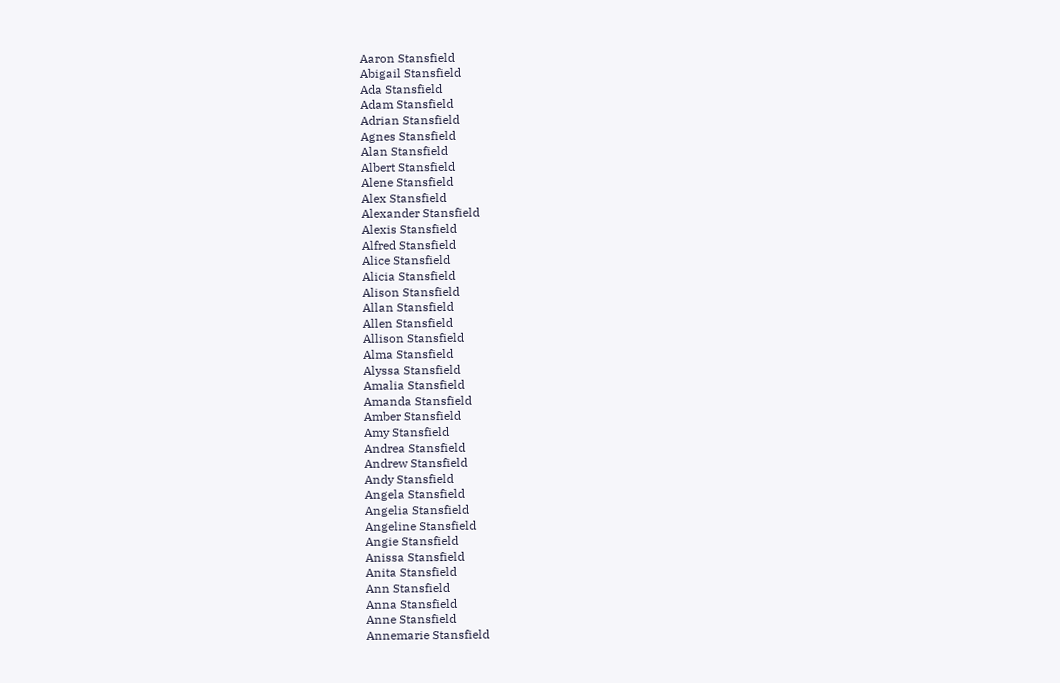Aaron Stansfield
Abigail Stansfield
Ada Stansfield
Adam Stansfield
Adrian Stansfield
Agnes Stansfield
Alan Stansfield
Albert Stansfield
Alene Stansfield
Alex Stansfield
Alexander Stansfield
Alexis Stansfield
Alfred Stansfield
Alice Stansfield
Alicia Stansfield
Alison Stansfield
Allan Stansfield
Allen Stansfield
Allison Stansfield
Alma Stansfield
Alyssa Stansfield
Amalia Stansfield
Amanda Stansfield
Amber Stansfield
Amy Stansfield
Andrea Stansfield
Andrew Stansfield
Andy Stansfield
Angela Stansfield
Angelia Stansfield
Angeline Stansfield
Angie Stansfield
Anissa Stansfield
Anita Stansfield
Ann Stansfield
Anna Stansfield
Anne Stansfield
Annemarie Stansfield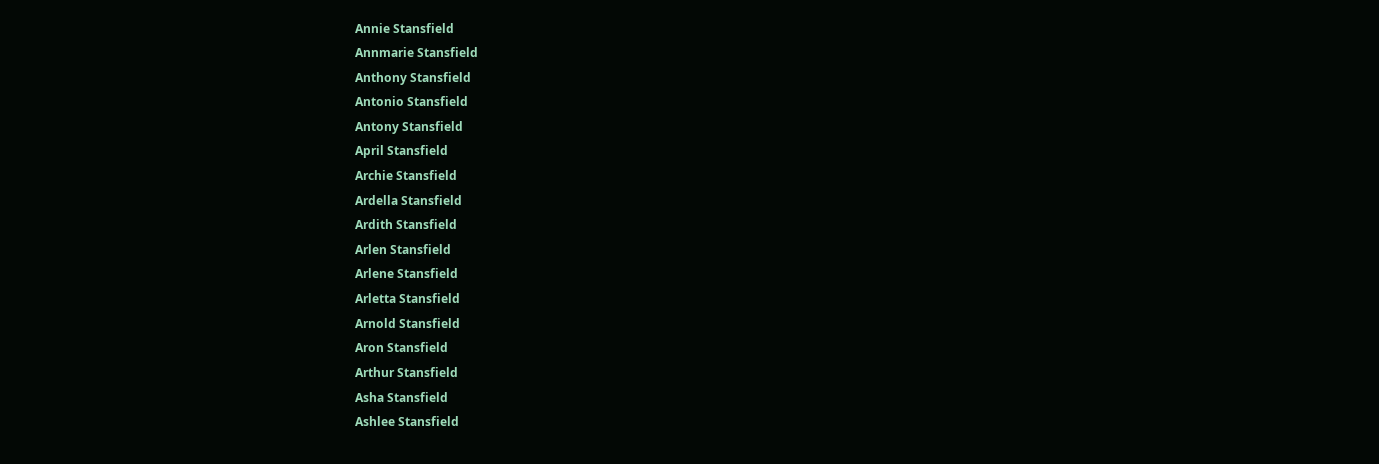Annie Stansfield
Annmarie Stansfield
Anthony Stansfield
Antonio Stansfield
Antony Stansfield
April Stansfield
Archie Stansfield
Ardella Stansfield
Ardith Stansfield
Arlen Stansfield
Arlene Stansfield
Arletta Stansfield
Arnold Stansfield
Aron Stansfield
Arthur Stansfield
Asha Stansfield
Ashlee Stansfield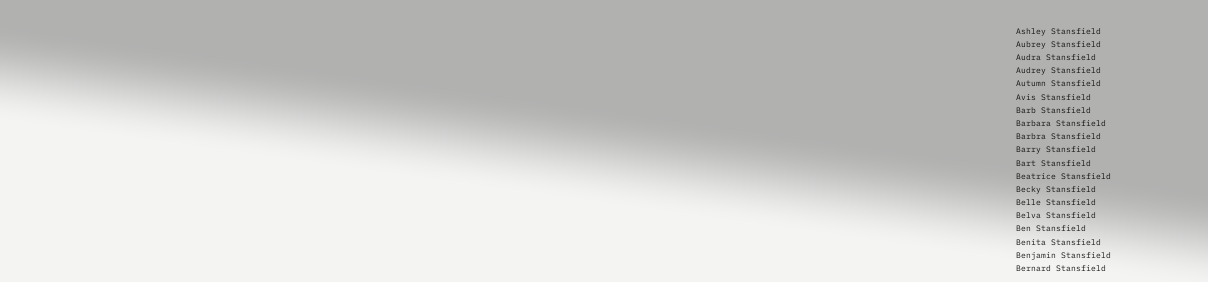Ashley Stansfield
Aubrey Stansfield
Audra Stansfield
Audrey Stansfield
Autumn Stansfield
Avis Stansfield
Barb Stansfield
Barbara Stansfield
Barbra Stansfield
Barry Stansfield
Bart Stansfield
Beatrice Stansfield
Becky Stansfield
Belle Stansfield
Belva Stansfield
Ben Stansfield
Benita Stansfield
Benjamin Stansfield
Bernard Stansfield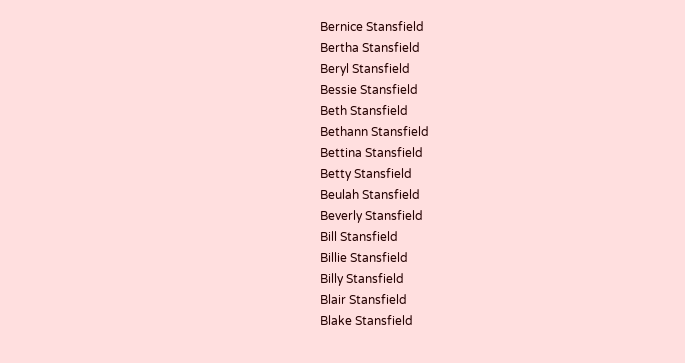Bernice Stansfield
Bertha Stansfield
Beryl Stansfield
Bessie Stansfield
Beth Stansfield
Bethann Stansfield
Bettina Stansfield
Betty Stansfield
Beulah Stansfield
Beverly Stansfield
Bill Stansfield
Billie Stansfield
Billy Stansfield
Blair Stansfield
Blake Stansfield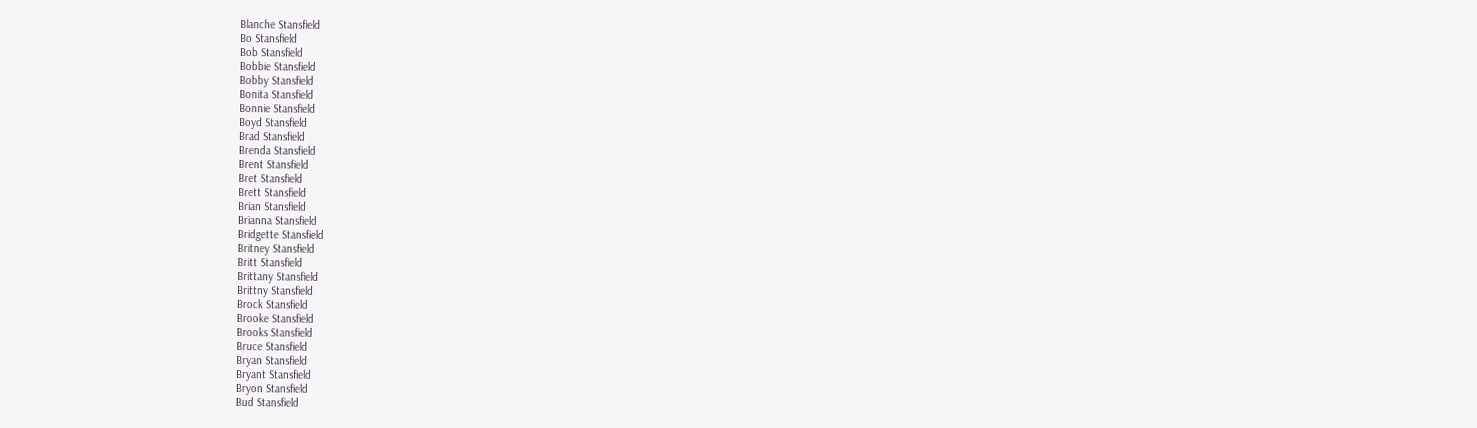Blanche Stansfield
Bo Stansfield
Bob Stansfield
Bobbie Stansfield
Bobby Stansfield
Bonita Stansfield
Bonnie Stansfield
Boyd Stansfield
Brad Stansfield
Brenda Stansfield
Brent Stansfield
Bret Stansfield
Brett Stansfield
Brian Stansfield
Brianna Stansfield
Bridgette Stansfield
Britney Stansfield
Britt Stansfield
Brittany Stansfield
Brittny Stansfield
Brock Stansfield
Brooke Stansfield
Brooks Stansfield
Bruce Stansfield
Bryan Stansfield
Bryant Stansfield
Bryon Stansfield
Bud Stansfield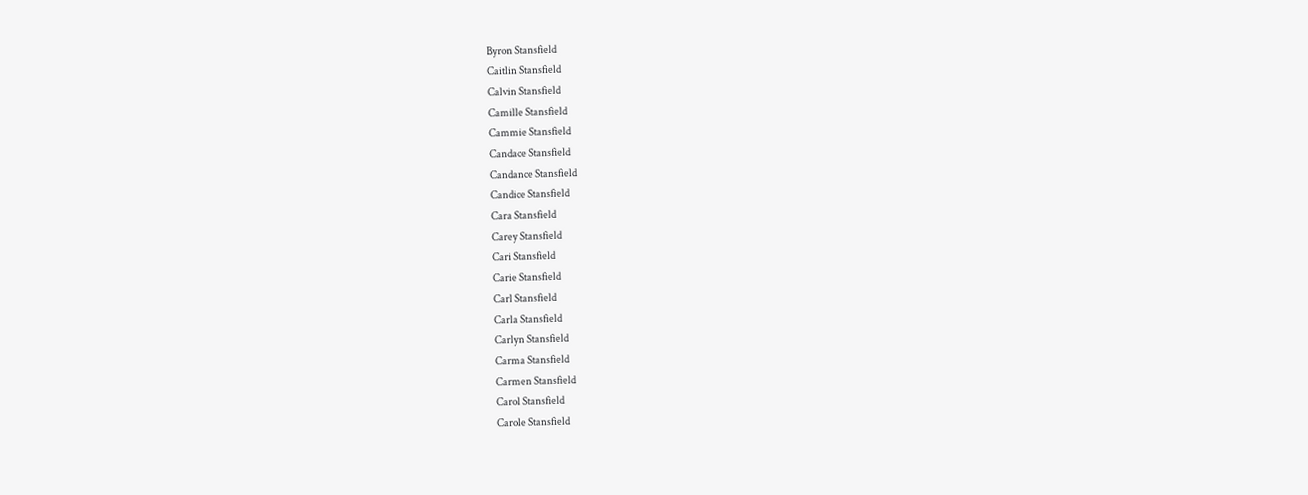Byron Stansfield
Caitlin Stansfield
Calvin Stansfield
Camille Stansfield
Cammie Stansfield
Candace Stansfield
Candance Stansfield
Candice Stansfield
Cara Stansfield
Carey Stansfield
Cari Stansfield
Carie Stansfield
Carl Stansfield
Carla Stansfield
Carlyn Stansfield
Carma Stansfield
Carmen Stansfield
Carol Stansfield
Carole Stansfield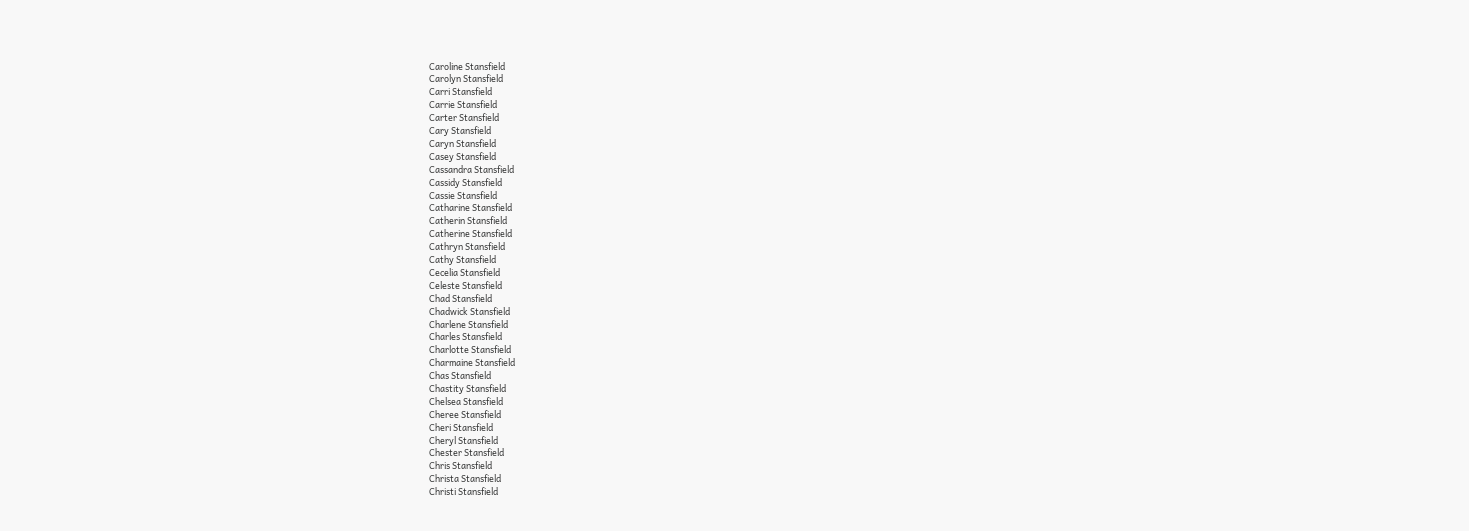Caroline Stansfield
Carolyn Stansfield
Carri Stansfield
Carrie Stansfield
Carter Stansfield
Cary Stansfield
Caryn Stansfield
Casey Stansfield
Cassandra Stansfield
Cassidy Stansfield
Cassie Stansfield
Catharine Stansfield
Catherin Stansfield
Catherine Stansfield
Cathryn Stansfield
Cathy Stansfield
Cecelia Stansfield
Celeste Stansfield
Chad Stansfield
Chadwick Stansfield
Charlene Stansfield
Charles Stansfield
Charlotte Stansfield
Charmaine Stansfield
Chas Stansfield
Chastity Stansfield
Chelsea Stansfield
Cheree Stansfield
Cheri Stansfield
Cheryl Stansfield
Chester Stansfield
Chris Stansfield
Christa Stansfield
Christi Stansfield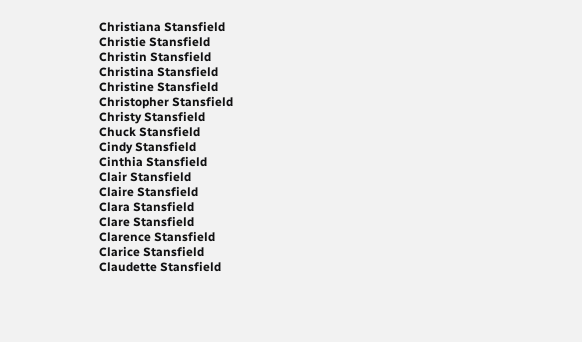Christiana Stansfield
Christie Stansfield
Christin Stansfield
Christina Stansfield
Christine Stansfield
Christopher Stansfield
Christy Stansfield
Chuck Stansfield
Cindy Stansfield
Cinthia Stansfield
Clair Stansfield
Claire Stansfield
Clara Stansfield
Clare Stansfield
Clarence Stansfield
Clarice Stansfield
Claudette Stansfield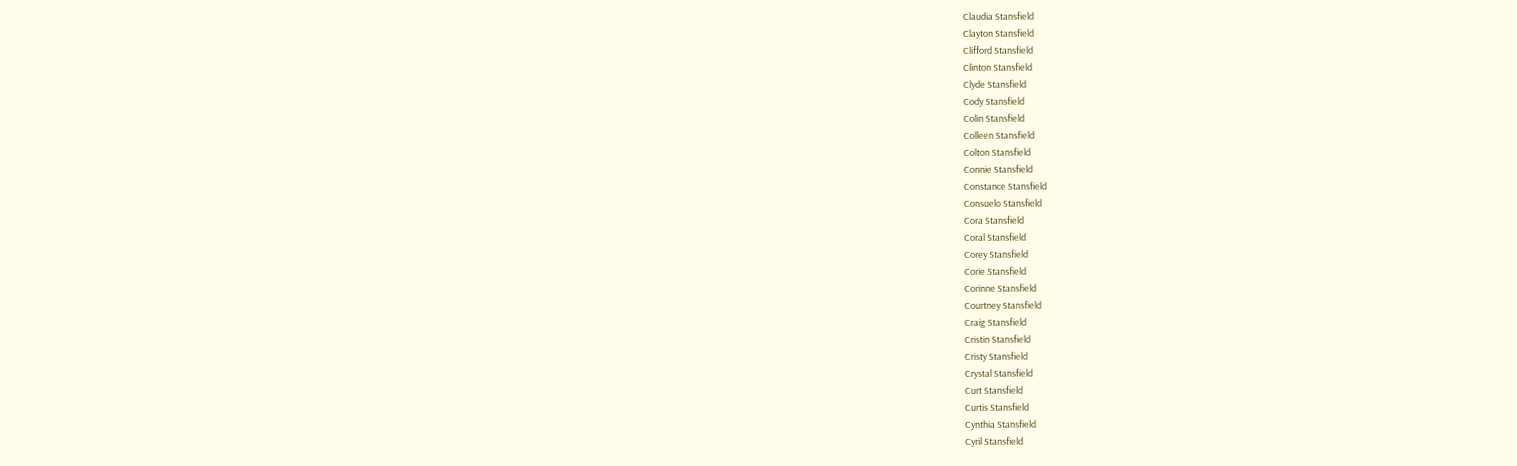Claudia Stansfield
Clayton Stansfield
Clifford Stansfield
Clinton Stansfield
Clyde Stansfield
Cody Stansfield
Colin Stansfield
Colleen Stansfield
Colton Stansfield
Connie Stansfield
Constance Stansfield
Consuelo Stansfield
Cora Stansfield
Coral Stansfield
Corey Stansfield
Corie Stansfield
Corinne Stansfield
Courtney Stansfield
Craig Stansfield
Cristin Stansfield
Cristy Stansfield
Crystal Stansfield
Curt Stansfield
Curtis Stansfield
Cynthia Stansfield
Cyril Stansfield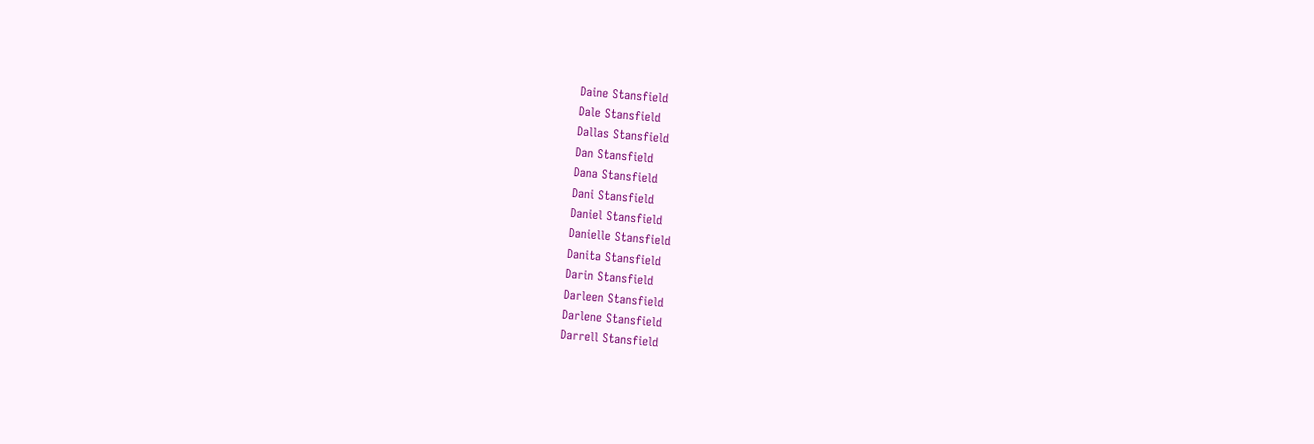Daine Stansfield
Dale Stansfield
Dallas Stansfield
Dan Stansfield
Dana Stansfield
Dani Stansfield
Daniel Stansfield
Danielle Stansfield
Danita Stansfield
Darin Stansfield
Darleen Stansfield
Darlene Stansfield
Darrell Stansfield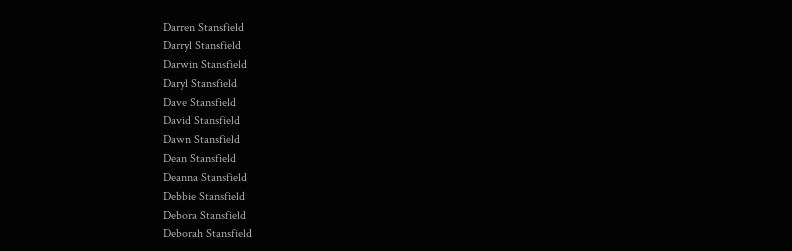Darren Stansfield
Darryl Stansfield
Darwin Stansfield
Daryl Stansfield
Dave Stansfield
David Stansfield
Dawn Stansfield
Dean Stansfield
Deanna Stansfield
Debbie Stansfield
Debora Stansfield
Deborah Stansfield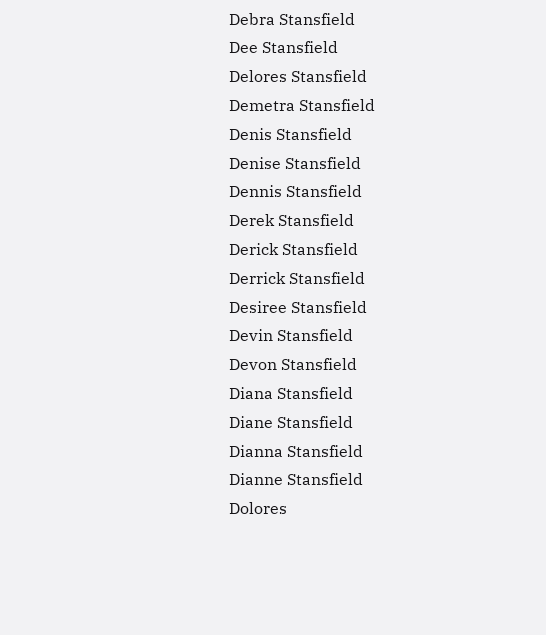Debra Stansfield
Dee Stansfield
Delores Stansfield
Demetra Stansfield
Denis Stansfield
Denise Stansfield
Dennis Stansfield
Derek Stansfield
Derick Stansfield
Derrick Stansfield
Desiree Stansfield
Devin Stansfield
Devon Stansfield
Diana Stansfield
Diane Stansfield
Dianna Stansfield
Dianne Stansfield
Dolores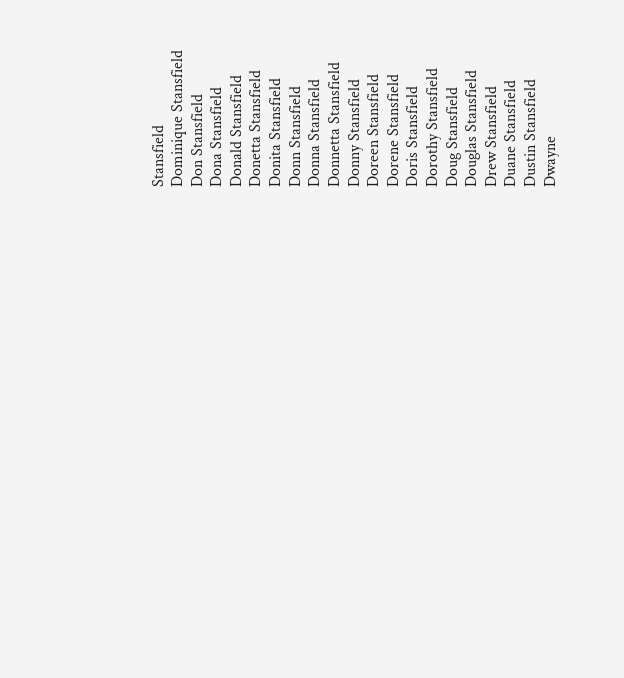Stansfield
Dominique Stansfield
Don Stansfield
Dona Stansfield
Donald Stansfield
Donetta Stansfield
Donita Stansfield
Donn Stansfield
Donna Stansfield
Donnetta Stansfield
Donny Stansfield
Doreen Stansfield
Dorene Stansfield
Doris Stansfield
Dorothy Stansfield
Doug Stansfield
Douglas Stansfield
Drew Stansfield
Duane Stansfield
Dustin Stansfield
Dwayne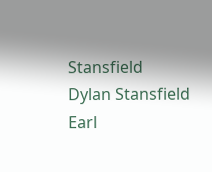Stansfield
Dylan Stansfield
Earl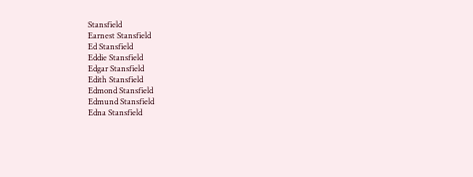Stansfield
Earnest Stansfield
Ed Stansfield
Eddie Stansfield
Edgar Stansfield
Edith Stansfield
Edmond Stansfield
Edmund Stansfield
Edna Stansfield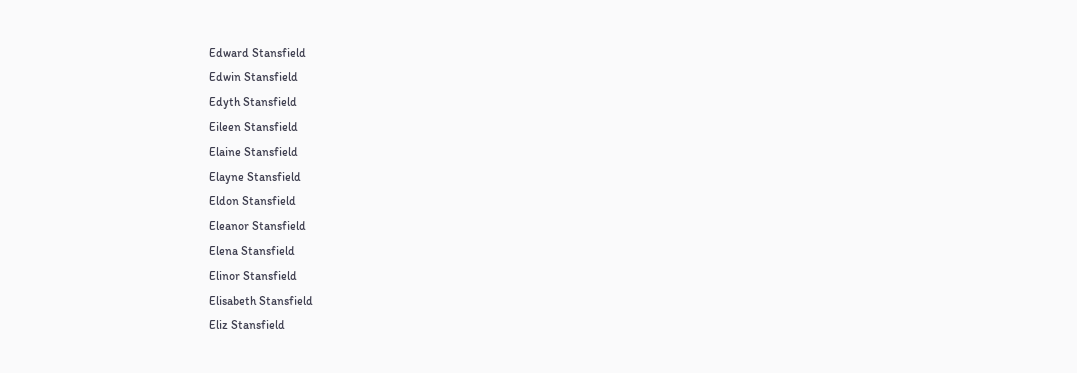Edward Stansfield
Edwin Stansfield
Edyth Stansfield
Eileen Stansfield
Elaine Stansfield
Elayne Stansfield
Eldon Stansfield
Eleanor Stansfield
Elena Stansfield
Elinor Stansfield
Elisabeth Stansfield
Eliz Stansfield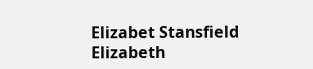Elizabet Stansfield
Elizabeth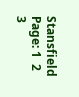Stansfield
Page: 1  2  3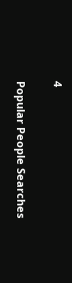4

Popular People Searches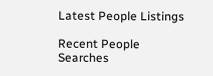Latest People Listings

Recent People Searches